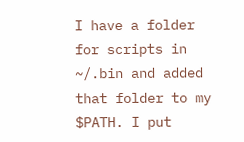I have a folder for scripts in ~/.bin and added that folder to my $PATH. I put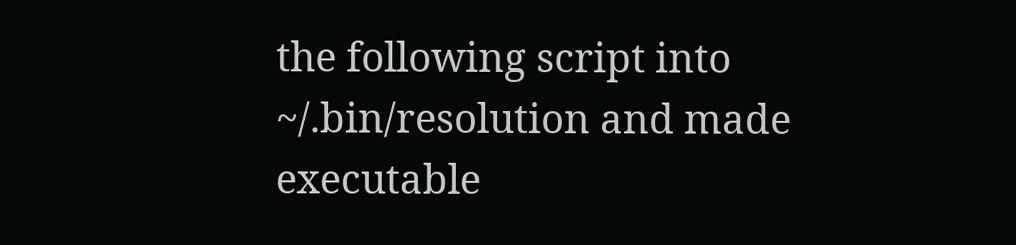the following script into ~/.bin/resolution and made executable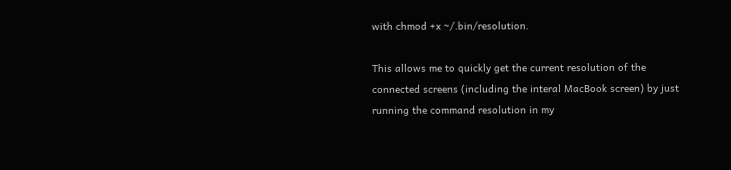with chmod +x ~/.bin/resolution.

This allows me to quickly get the current resolution of the connected screens (including the interal MacBook screen) by just running the command resolution in my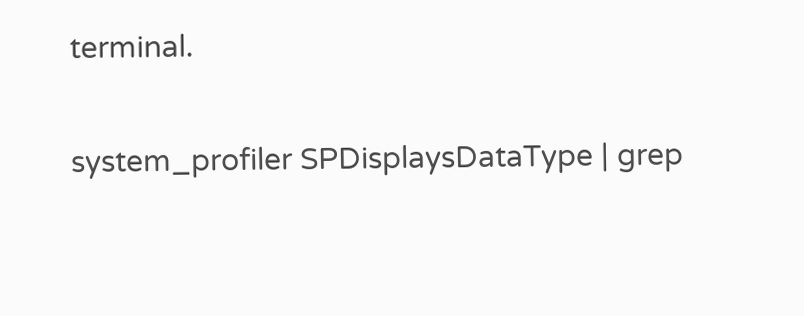terminal.

system_profiler SPDisplaysDataType | grep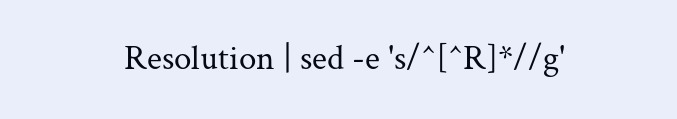Resolution | sed -e 's/^[^R]*//g'